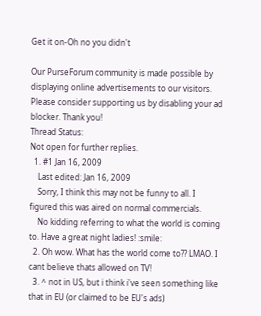Get it on-Oh no you didn't

Our PurseForum community is made possible by displaying online advertisements to our visitors.
Please consider supporting us by disabling your ad blocker. Thank you!
Thread Status:
Not open for further replies.
  1. #1 Jan 16, 2009
    Last edited: Jan 16, 2009
    Sorry, I think this may not be funny to all. I figured this was aired on normal commercials.
    No kidding referring to what the world is coming to. Have a great night ladies! :smile:
  2. Oh wow. What has the world come to?? LMAO. I cant believe thats allowed on TV!
  3. ^ not in US, but i think i've seen something like that in EU (or claimed to be EU's ads)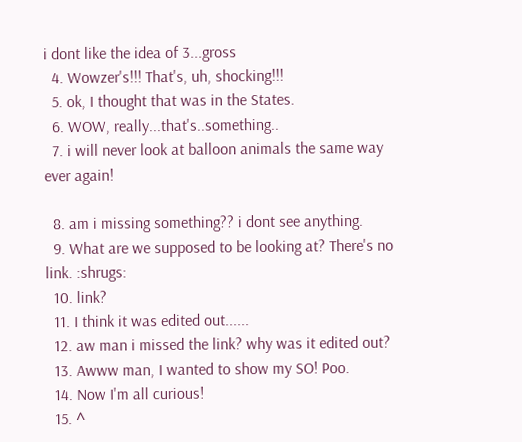i dont like the idea of 3...gross
  4. Wowzer's!!! That's, uh, shocking!!!
  5. ok, I thought that was in the States.
  6. WOW, really...that's..something..
  7. i will never look at balloon animals the same way ever again!

  8. am i missing something?? i dont see anything.
  9. What are we supposed to be looking at? There's no link. :shrugs:
  10. link?
  11. I think it was edited out......
  12. aw man i missed the link? why was it edited out?
  13. Awww man, I wanted to show my SO! Poo.
  14. Now I'm all curious!
  15. ^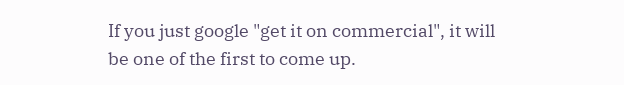If you just google "get it on commercial", it will be one of the first to come up.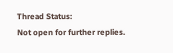Thread Status:
Not open for further replies.